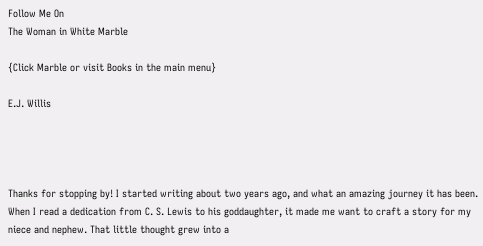Follow Me On
The Woman in White Marble

{Click Marble or visit Books in the main menu}

E.J. Willis




Thanks for stopping by! I started writing about two years ago, and what an amazing journey it has been. When I read a dedication from C. S. Lewis to his goddaughter, it made me want to craft a story for my niece and nephew. That little thought grew into a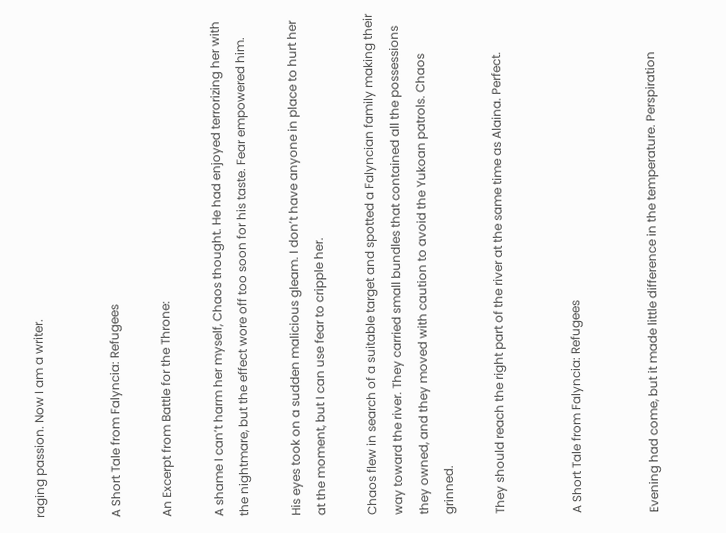raging passion. Now I am a writer.


A Short Tale from Falyncia: Refugees

An Excerpt from Battle for the Throne:

A shame I can’t harm her myself, Chaos thought. He had enjoyed terrorizing her with the nightmare, but the effect wore off too soon for his taste. Fear empowered him.

His eyes took on a sudden malicious gleam. I don’t have anyone in place to hurt her at the moment, but I can use fear to cripple her.

Chaos flew in search of a suitable target and spotted a Falyncian family making their way toward the river. They carried small bundles that contained all the possessions they owned, and they moved with caution to avoid the Yukoan patrols. Chaos grinned.

They should reach the right part of the river at the same time as Alaina. Perfect.


A Short Tale from Falyncia: Refugees


Evening had come, but it made little difference in the temperature. Perspiration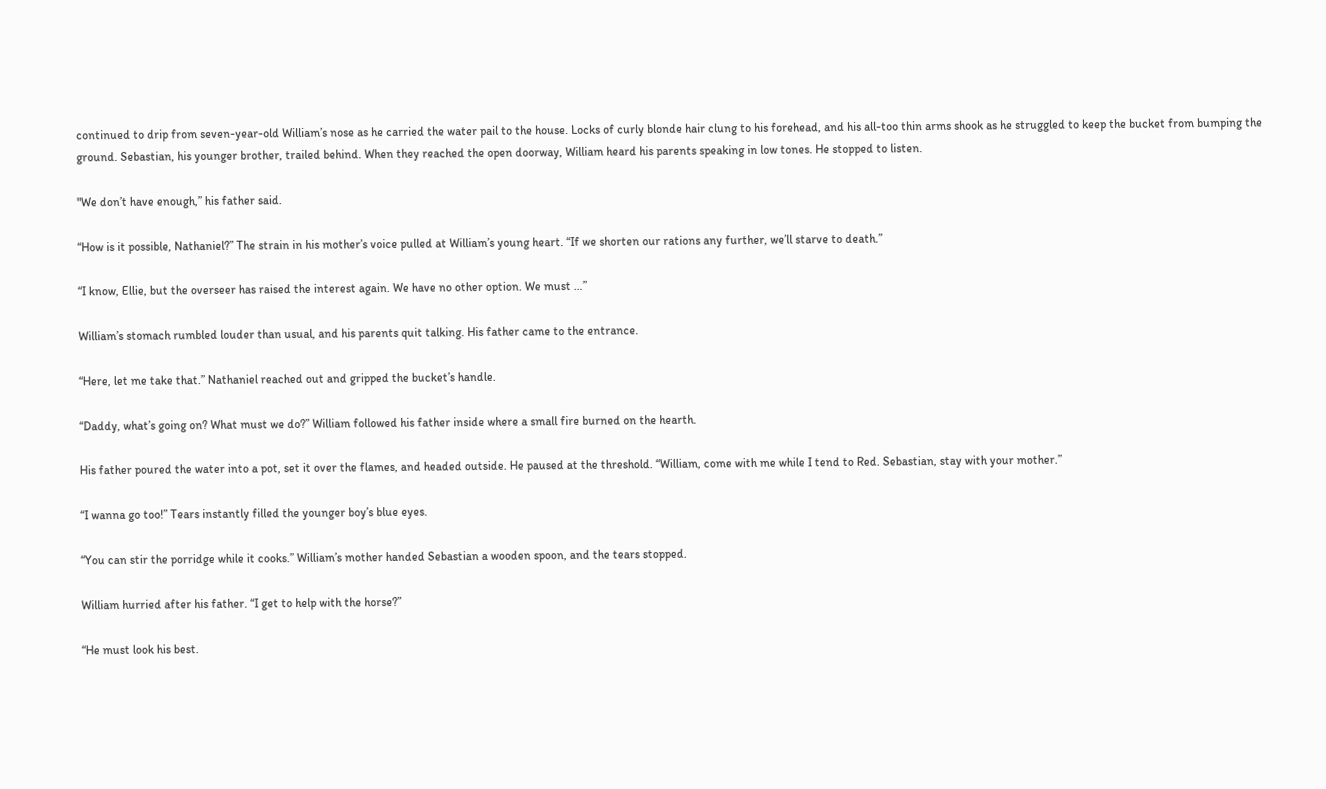continued to drip from seven-year-old William’s nose as he carried the water pail to the house. Locks of curly blonde hair clung to his forehead, and his all-too thin arms shook as he struggled to keep the bucket from bumping the ground. Sebastian, his younger brother, trailed behind. When they reached the open doorway, William heard his parents speaking in low tones. He stopped to listen.

"We don’t have enough,” his father said.

“How is it possible, Nathaniel?” The strain in his mother’s voice pulled at William’s young heart. “If we shorten our rations any further, we’ll starve to death.”

“I know, Ellie, but the overseer has raised the interest again. We have no other option. We must …”

William’s stomach rumbled louder than usual, and his parents quit talking. His father came to the entrance.

“Here, let me take that.” Nathaniel reached out and gripped the bucket’s handle.

“Daddy, what’s going on? What must we do?” William followed his father inside where a small fire burned on the hearth.

His father poured the water into a pot, set it over the flames, and headed outside. He paused at the threshold. “William, come with me while I tend to Red. Sebastian, stay with your mother.”

“I wanna go too!” Tears instantly filled the younger boy’s blue eyes.

“You can stir the porridge while it cooks.” William’s mother handed Sebastian a wooden spoon, and the tears stopped.

William hurried after his father. “I get to help with the horse?”

“He must look his best.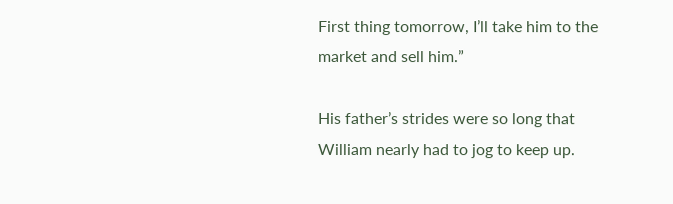First thing tomorrow, I’ll take him to the market and sell him.”

His father’s strides were so long that William nearly had to jog to keep up.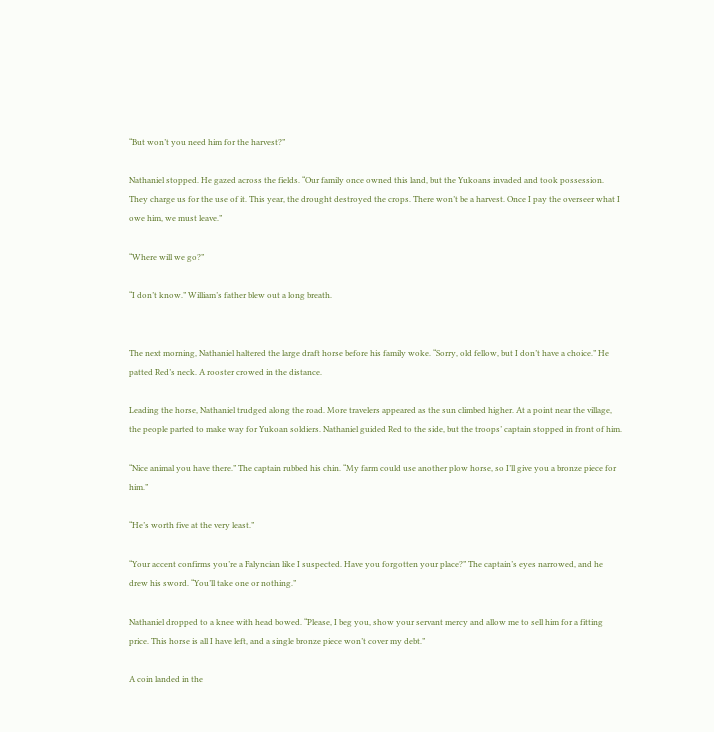“But won’t you need him for the harvest?”

Nathaniel stopped. He gazed across the fields. “Our family once owned this land, but the Yukoans invaded and took possession. They charge us for the use of it. This year, the drought destroyed the crops. There won’t be a harvest. Once I pay the overseer what I owe him, we must leave.”

“Where will we go?”

“I don’t know.” William’s father blew out a long breath.


The next morning, Nathaniel haltered the large draft horse before his family woke. “Sorry, old fellow, but I don’t have a choice.” He patted Red’s neck. A rooster crowed in the distance.

Leading the horse, Nathaniel trudged along the road. More travelers appeared as the sun climbed higher. At a point near the village, the people parted to make way for Yukoan soldiers. Nathaniel guided Red to the side, but the troops’ captain stopped in front of him.

“Nice animal you have there.” The captain rubbed his chin. “My farm could use another plow horse, so I’ll give you a bronze piece for him.”

“He’s worth five at the very least.”

“Your accent confirms you’re a Falyncian like I suspected. Have you forgotten your place?” The captain’s eyes narrowed, and he drew his sword. “You’ll take one or nothing.”

Nathaniel dropped to a knee with head bowed. “Please, I beg you, show your servant mercy and allow me to sell him for a fitting price. This horse is all I have left, and a single bronze piece won’t cover my debt.”

A coin landed in the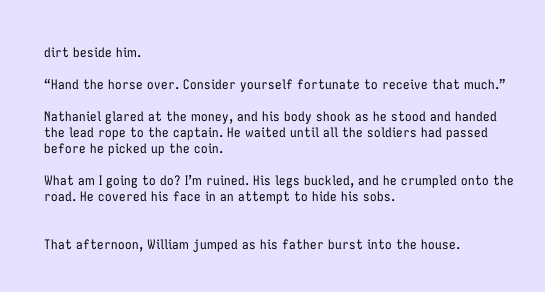dirt beside him.

“Hand the horse over. Consider yourself fortunate to receive that much.”

Nathaniel glared at the money, and his body shook as he stood and handed the lead rope to the captain. He waited until all the soldiers had passed before he picked up the coin.

What am I going to do? I’m ruined. His legs buckled, and he crumpled onto the road. He covered his face in an attempt to hide his sobs.


That afternoon, William jumped as his father burst into the house.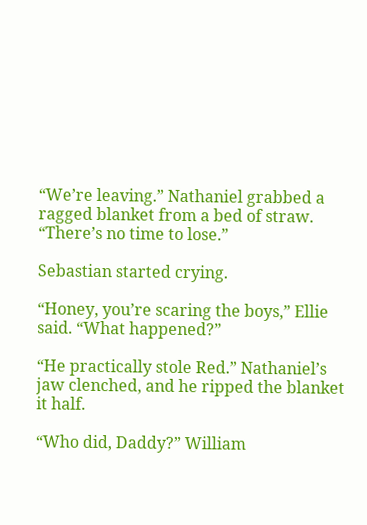“We’re leaving.” Nathaniel grabbed a ragged blanket from a bed of straw. “There’s no time to lose.”

Sebastian started crying.

“Honey, you’re scaring the boys,” Ellie said. “What happened?”

“He practically stole Red.” Nathaniel’s jaw clenched, and he ripped the blanket it half.

“Who did, Daddy?” William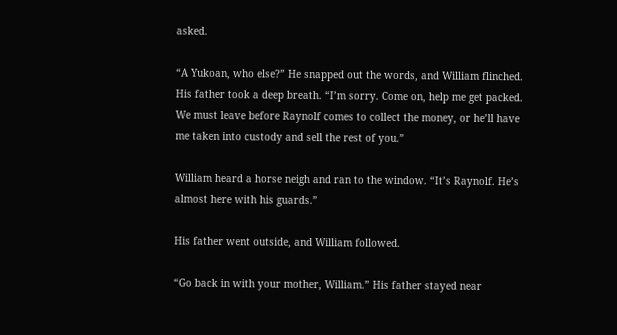asked.

“A Yukoan, who else?” He snapped out the words, and William flinched. His father took a deep breath. “I’m sorry. Come on, help me get packed. We must leave before Raynolf comes to collect the money, or he’ll have me taken into custody and sell the rest of you.”

William heard a horse neigh and ran to the window. “It’s Raynolf. He’s almost here with his guards.”

His father went outside, and William followed.

“Go back in with your mother, William.” His father stayed near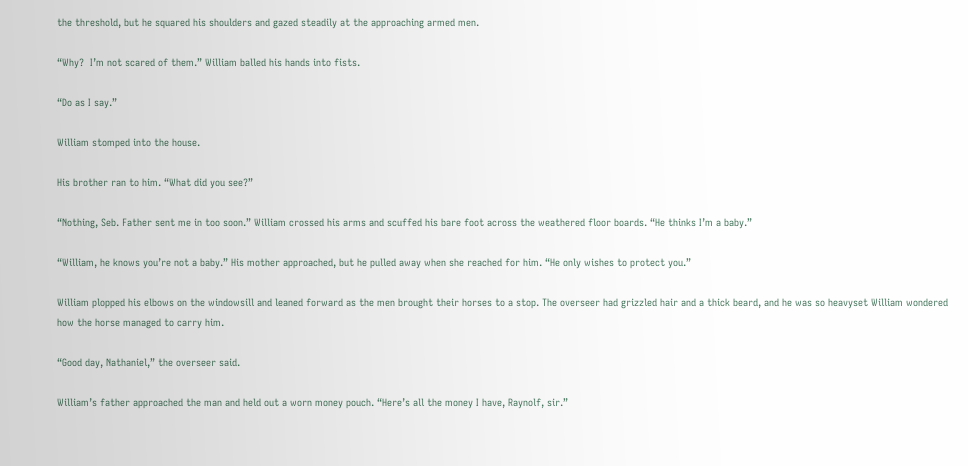the threshold, but he squared his shoulders and gazed steadily at the approaching armed men.

“Why?  I’m not scared of them.” William balled his hands into fists.

“Do as I say.”

William stomped into the house.

His brother ran to him. “What did you see?”

“Nothing, Seb. Father sent me in too soon.” William crossed his arms and scuffed his bare foot across the weathered floor boards. “He thinks I’m a baby.”

“William, he knows you’re not a baby.” His mother approached, but he pulled away when she reached for him. “He only wishes to protect you.”

William plopped his elbows on the windowsill and leaned forward as the men brought their horses to a stop. The overseer had grizzled hair and a thick beard, and he was so heavyset William wondered how the horse managed to carry him.

“Good day, Nathaniel,” the overseer said.

William’s father approached the man and held out a worn money pouch. “Here’s all the money I have, Raynolf, sir.”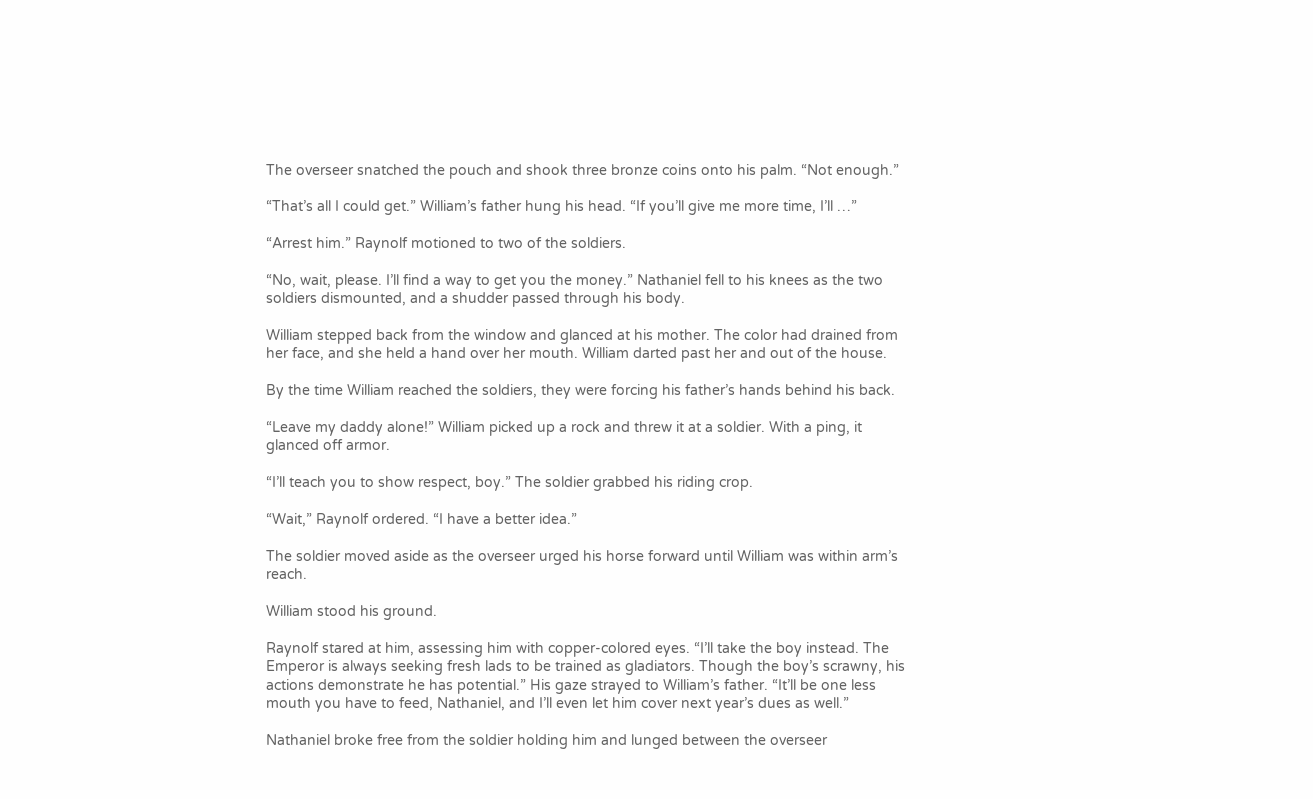The overseer snatched the pouch and shook three bronze coins onto his palm. “Not enough.”

“That’s all I could get.” William’s father hung his head. “If you’ll give me more time, I’ll …”

“Arrest him.” Raynolf motioned to two of the soldiers.

“No, wait, please. I’ll find a way to get you the money.” Nathaniel fell to his knees as the two soldiers dismounted, and a shudder passed through his body.

William stepped back from the window and glanced at his mother. The color had drained from her face, and she held a hand over her mouth. William darted past her and out of the house.

By the time William reached the soldiers, they were forcing his father’s hands behind his back.

“Leave my daddy alone!” William picked up a rock and threw it at a soldier. With a ping, it glanced off armor.

“I’ll teach you to show respect, boy.” The soldier grabbed his riding crop.

“Wait,” Raynolf ordered. “I have a better idea.”

The soldier moved aside as the overseer urged his horse forward until William was within arm’s reach.

William stood his ground.

Raynolf stared at him, assessing him with copper-colored eyes. “I’ll take the boy instead. The Emperor is always seeking fresh lads to be trained as gladiators. Though the boy’s scrawny, his actions demonstrate he has potential.” His gaze strayed to William’s father. “It’ll be one less mouth you have to feed, Nathaniel, and I’ll even let him cover next year’s dues as well.”

Nathaniel broke free from the soldier holding him and lunged between the overseer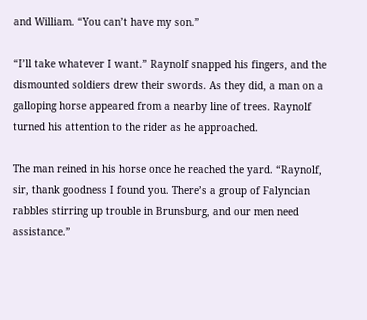and William. “You can’t have my son.”

“I’ll take whatever I want.” Raynolf snapped his fingers, and the dismounted soldiers drew their swords. As they did, a man on a galloping horse appeared from a nearby line of trees. Raynolf turned his attention to the rider as he approached.

The man reined in his horse once he reached the yard. “Raynolf, sir, thank goodness I found you. There’s a group of Falyncian rabbles stirring up trouble in Brunsburg, and our men need assistance.”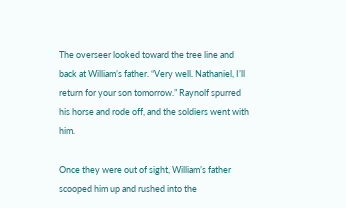The overseer looked toward the tree line and back at William’s father. “Very well. Nathaniel, I’ll return for your son tomorrow.” Raynolf spurred his horse and rode off, and the soldiers went with him.

Once they were out of sight, William’s father scooped him up and rushed into the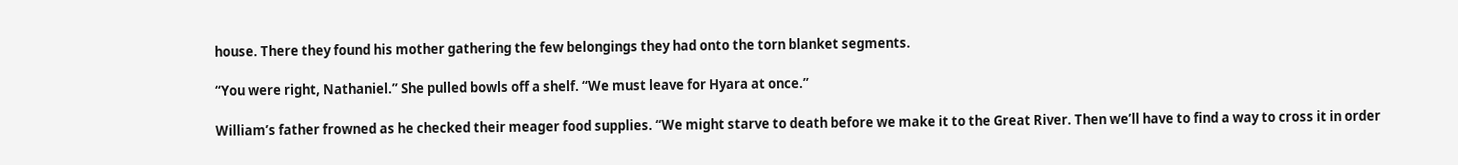house. There they found his mother gathering the few belongings they had onto the torn blanket segments.

“You were right, Nathaniel.” She pulled bowls off a shelf. “We must leave for Hyara at once.”

William’s father frowned as he checked their meager food supplies. “We might starve to death before we make it to the Great River. Then we’ll have to find a way to cross it in order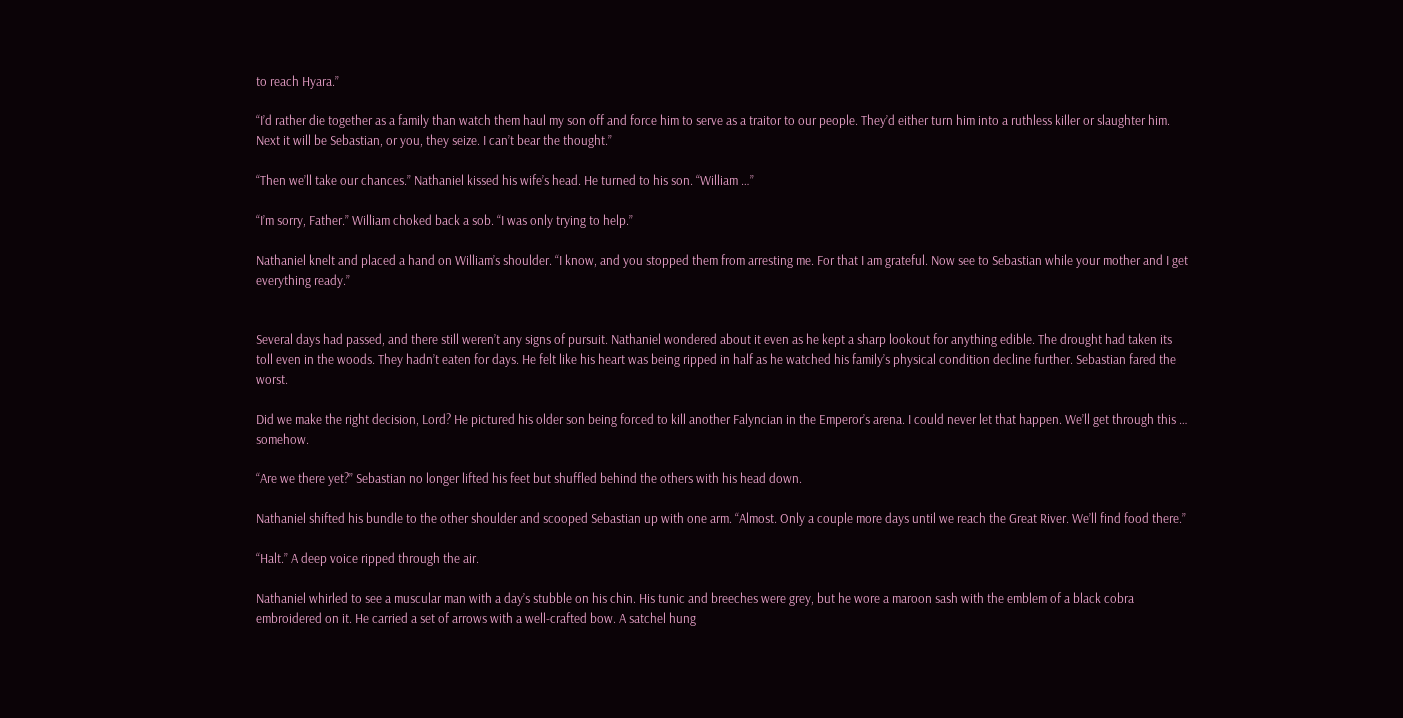to reach Hyara.”

“I’d rather die together as a family than watch them haul my son off and force him to serve as a traitor to our people. They’d either turn him into a ruthless killer or slaughter him. Next it will be Sebastian, or you, they seize. I can’t bear the thought.”

“Then we’ll take our chances.” Nathaniel kissed his wife’s head. He turned to his son. “William …”

“I’m sorry, Father.” William choked back a sob. “I was only trying to help.”

Nathaniel knelt and placed a hand on William’s shoulder. “I know, and you stopped them from arresting me. For that I am grateful. Now see to Sebastian while your mother and I get everything ready.”


Several days had passed, and there still weren’t any signs of pursuit. Nathaniel wondered about it even as he kept a sharp lookout for anything edible. The drought had taken its toll even in the woods. They hadn’t eaten for days. He felt like his heart was being ripped in half as he watched his family’s physical condition decline further. Sebastian fared the worst.

Did we make the right decision, Lord? He pictured his older son being forced to kill another Falyncian in the Emperor’s arena. I could never let that happen. We’ll get through this … somehow.

“Are we there yet?” Sebastian no longer lifted his feet but shuffled behind the others with his head down.

Nathaniel shifted his bundle to the other shoulder and scooped Sebastian up with one arm. “Almost. Only a couple more days until we reach the Great River. We’ll find food there.”

“Halt.” A deep voice ripped through the air.

Nathaniel whirled to see a muscular man with a day’s stubble on his chin. His tunic and breeches were grey, but he wore a maroon sash with the emblem of a black cobra embroidered on it. He carried a set of arrows with a well-crafted bow. A satchel hung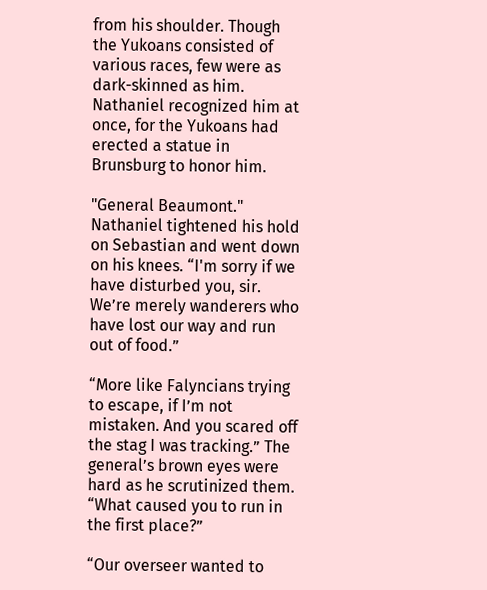from his shoulder. Though the Yukoans consisted of various races, few were as dark-skinned as him. Nathaniel recognized him at once, for the Yukoans had erected a statue in Brunsburg to honor him.

"General Beaumont." Nathaniel tightened his hold on Sebastian and went down on his knees. “I'm sorry if we have disturbed you, sir. We’re merely wanderers who have lost our way and run out of food.”

“More like Falyncians trying to escape, if I’m not mistaken. And you scared off the stag I was tracking.” The general’s brown eyes were hard as he scrutinized them. “What caused you to run in the first place?”

“Our overseer wanted to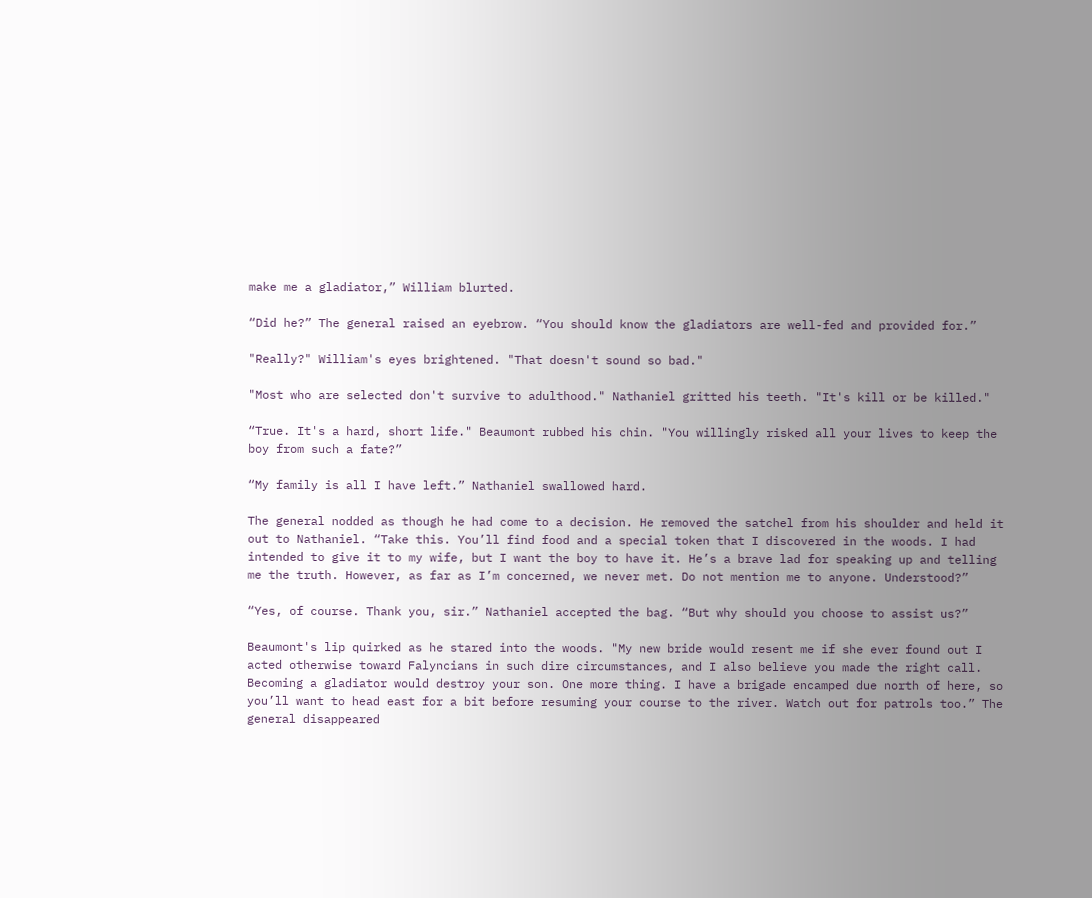make me a gladiator,” William blurted.

“Did he?” The general raised an eyebrow. “You should know the gladiators are well-fed and provided for.”

"Really?" William's eyes brightened. "That doesn't sound so bad."

"Most who are selected don't survive to adulthood." Nathaniel gritted his teeth. "It's kill or be killed."

“True. It's a hard, short life." Beaumont rubbed his chin. "You willingly risked all your lives to keep the boy from such a fate?”

“My family is all I have left.” Nathaniel swallowed hard.

The general nodded as though he had come to a decision. He removed the satchel from his shoulder and held it out to Nathaniel. “Take this. You’ll find food and a special token that I discovered in the woods. I had intended to give it to my wife, but I want the boy to have it. He’s a brave lad for speaking up and telling me the truth. However, as far as I’m concerned, we never met. Do not mention me to anyone. Understood?”

“Yes, of course. Thank you, sir.” Nathaniel accepted the bag. “But why should you choose to assist us?”

Beaumont's lip quirked as he stared into the woods. "My new bride would resent me if she ever found out I acted otherwise toward Falyncians in such dire circumstances, and I also believe you made the right call. Becoming a gladiator would destroy your son. One more thing. I have a brigade encamped due north of here, so you’ll want to head east for a bit before resuming your course to the river. Watch out for patrols too.” The general disappeared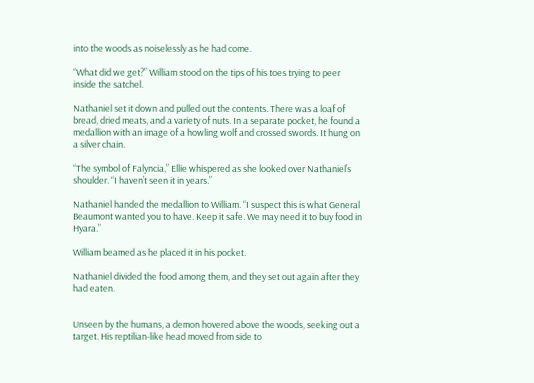into the woods as noiselessly as he had come.

“What did we get?” William stood on the tips of his toes trying to peer inside the satchel.

Nathaniel set it down and pulled out the contents. There was a loaf of bread, dried meats, and a variety of nuts. In a separate pocket, he found a medallion with an image of a howling wolf and crossed swords. It hung on a silver chain.

“The symbol of Falyncia,” Ellie whispered as she looked over Nathaniel’s shoulder. “I haven’t seen it in years.”

Nathaniel handed the medallion to William. “I suspect this is what General Beaumont wanted you to have. Keep it safe. We may need it to buy food in Hyara.”

William beamed as he placed it in his pocket.

Nathaniel divided the food among them, and they set out again after they had eaten.


Unseen by the humans, a demon hovered above the woods, seeking out a target. His reptilian-like head moved from side to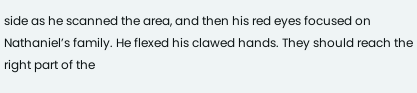side as he scanned the area, and then his red eyes focused on Nathaniel’s family. He flexed his clawed hands. They should reach the right part of the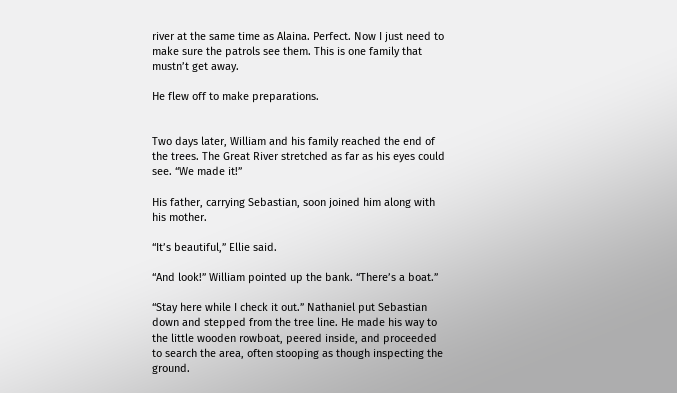river at the same time as Alaina. Perfect. Now I just need to make sure the patrols see them. This is one family that mustn’t get away.

He flew off to make preparations.


Two days later, William and his family reached the end of the trees. The Great River stretched as far as his eyes could see. “We made it!”

His father, carrying Sebastian, soon joined him along with his mother.

“It’s beautiful,” Ellie said.

“And look!” William pointed up the bank. “There’s a boat.”

“Stay here while I check it out.” Nathaniel put Sebastian down and stepped from the tree line. He made his way to the little wooden rowboat, peered inside, and proceeded to search the area, often stooping as though inspecting the ground.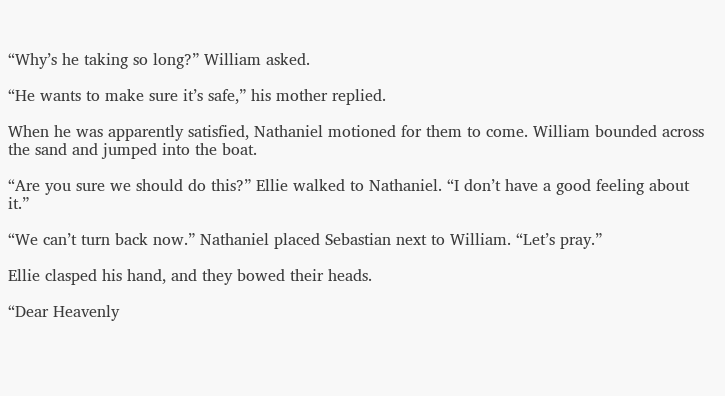“Why’s he taking so long?” William asked.

“He wants to make sure it’s safe,” his mother replied.

When he was apparently satisfied, Nathaniel motioned for them to come. William bounded across the sand and jumped into the boat.

“Are you sure we should do this?” Ellie walked to Nathaniel. “I don’t have a good feeling about it.”

“We can’t turn back now.” Nathaniel placed Sebastian next to William. “Let’s pray.”

Ellie clasped his hand, and they bowed their heads.

“Dear Heavenly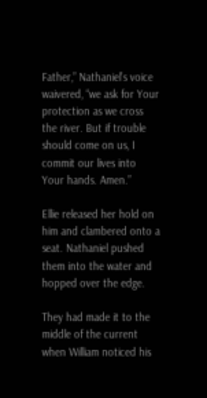Father,” Nathaniel’s voice waivered, “we ask for Your protection as we cross the river. But if trouble should come on us, I commit our lives into Your hands. Amen.”

Ellie released her hold on him and clambered onto a seat. Nathaniel pushed them into the water and hopped over the edge.

They had made it to the middle of the current when William noticed his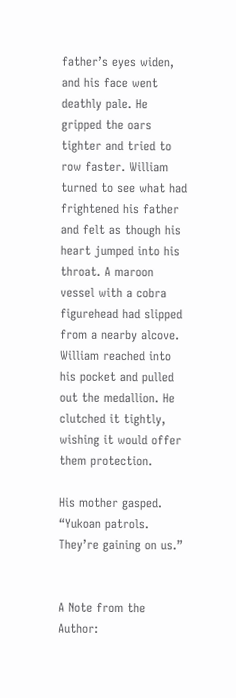father’s eyes widen, and his face went deathly pale. He gripped the oars tighter and tried to row faster. William turned to see what had frightened his father and felt as though his heart jumped into his throat. A maroon vessel with a cobra figurehead had slipped from a nearby alcove. William reached into his pocket and pulled out the medallion. He clutched it tightly, wishing it would offer them protection.

His mother gasped. “Yukoan patrols. They’re gaining on us.”


A Note from the Author: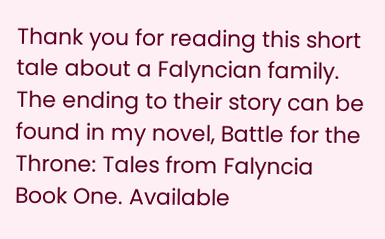Thank you for reading this short tale about a Falyncian family. The ending to their story can be found in my novel, Battle for the Throne: Tales from Falyncia Book One. Available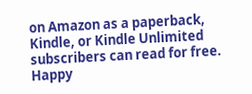on Amazon as a paperback, Kindle, or Kindle Unlimited subscribers can read for free. Happy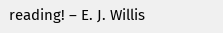reading! – E. J. Willis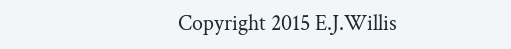Copyright 2015 E.J.Willis